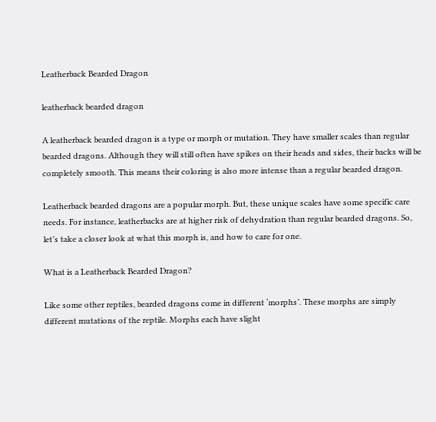Leatherback Bearded Dragon

leatherback bearded dragon

A leatherback bearded dragon is a type or morph or mutation. They have smaller scales than regular bearded dragons. Although they will still often have spikes on their heads and sides, their backs will be completely smooth. This means their coloring is also more intense than a regular bearded dragon.

Leatherback bearded dragons are a popular morph. But, these unique scales have some specific care needs. For instance, leatherbacks are at higher risk of dehydration than regular bearded dragons. So, let’s take a closer look at what this morph is, and how to care for one.

What is a Leatherback Bearded Dragon?

Like some other reptiles, bearded dragons come in different ‘morphs’. These morphs are simply different mutations of the reptile. Morphs each have slight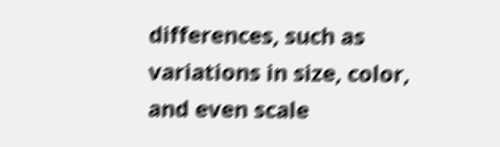differences, such as variations in size, color, and even scale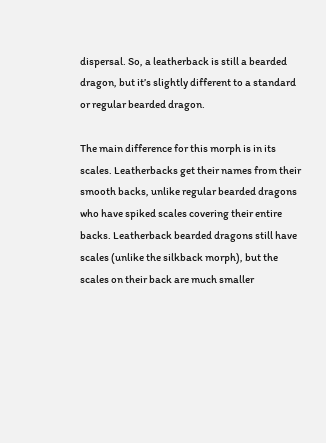dispersal. So, a leatherback is still a bearded dragon, but it’s slightly different to a standard or regular bearded dragon.

The main difference for this morph is in its scales. Leatherbacks get their names from their smooth backs, unlike regular bearded dragons who have spiked scales covering their entire backs. Leatherback bearded dragons still have scales (unlike the silkback morph), but the scales on their back are much smaller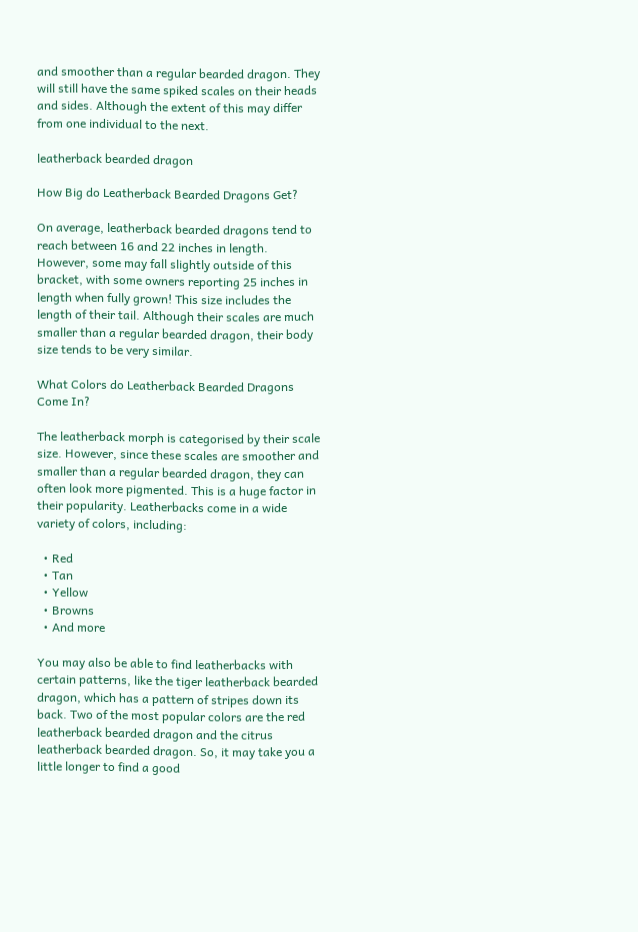and smoother than a regular bearded dragon. They will still have the same spiked scales on their heads and sides. Although the extent of this may differ from one individual to the next.

leatherback bearded dragon

How Big do Leatherback Bearded Dragons Get?

On average, leatherback bearded dragons tend to reach between 16 and 22 inches in length. However, some may fall slightly outside of this bracket, with some owners reporting 25 inches in length when fully grown! This size includes the length of their tail. Although their scales are much smaller than a regular bearded dragon, their body size tends to be very similar.

What Colors do Leatherback Bearded Dragons Come In?

The leatherback morph is categorised by their scale size. However, since these scales are smoother and smaller than a regular bearded dragon, they can often look more pigmented. This is a huge factor in their popularity. Leatherbacks come in a wide variety of colors, including:

  • Red
  • Tan
  • Yellow
  • Browns
  • And more

You may also be able to find leatherbacks with certain patterns, like the tiger leatherback bearded dragon, which has a pattern of stripes down its back. Two of the most popular colors are the red leatherback bearded dragon and the citrus leatherback bearded dragon. So, it may take you a little longer to find a good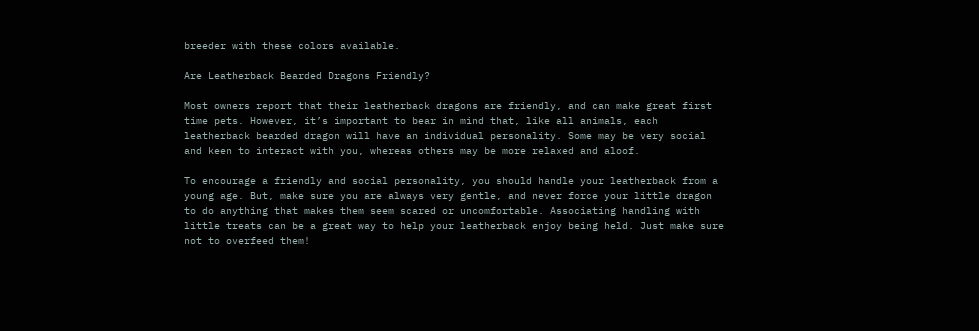breeder with these colors available.

Are Leatherback Bearded Dragons Friendly?

Most owners report that their leatherback dragons are friendly, and can make great first time pets. However, it’s important to bear in mind that, like all animals, each leatherback bearded dragon will have an individual personality. Some may be very social and keen to interact with you, whereas others may be more relaxed and aloof.

To encourage a friendly and social personality, you should handle your leatherback from a young age. But, make sure you are always very gentle, and never force your little dragon to do anything that makes them seem scared or uncomfortable. Associating handling with little treats can be a great way to help your leatherback enjoy being held. Just make sure not to overfeed them!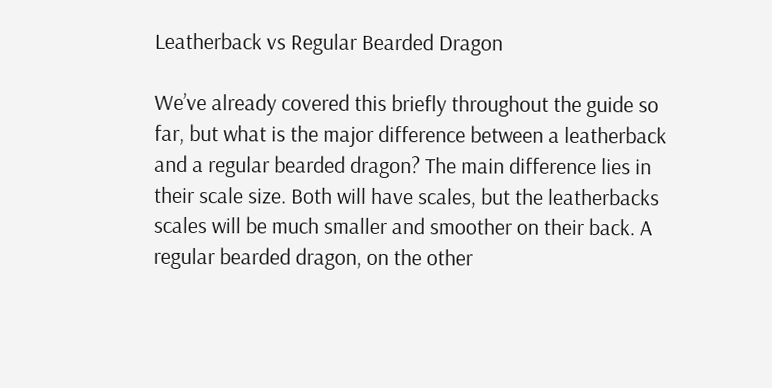Leatherback vs Regular Bearded Dragon

We’ve already covered this briefly throughout the guide so far, but what is the major difference between a leatherback and a regular bearded dragon? The main difference lies in their scale size. Both will have scales, but the leatherbacks scales will be much smaller and smoother on their back. A regular bearded dragon, on the other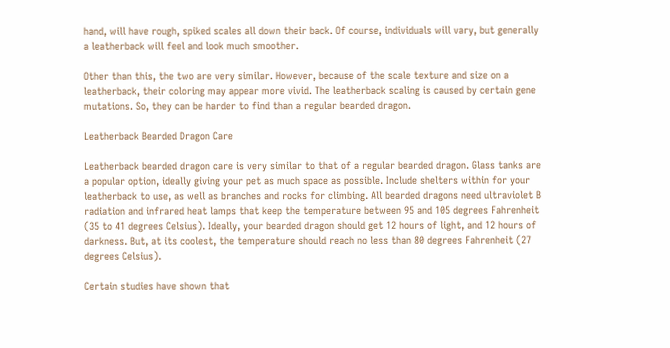hand, will have rough, spiked scales all down their back. Of course, individuals will vary, but generally a leatherback will feel and look much smoother.

Other than this, the two are very similar. However, because of the scale texture and size on a leatherback, their coloring may appear more vivid. The leatherback scaling is caused by certain gene mutations. So, they can be harder to find than a regular bearded dragon.

Leatherback Bearded Dragon Care

Leatherback bearded dragon care is very similar to that of a regular bearded dragon. Glass tanks are a popular option, ideally giving your pet as much space as possible. Include shelters within for your leatherback to use, as well as branches and rocks for climbing. All bearded dragons need ultraviolet B radiation and infrared heat lamps that keep the temperature between 95 and 105 degrees Fahrenheit (35 to 41 degrees Celsius). Ideally, your bearded dragon should get 12 hours of light, and 12 hours of darkness. But, at its coolest, the temperature should reach no less than 80 degrees Fahrenheit (27 degrees Celsius).

Certain studies have shown that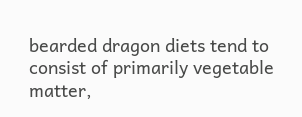bearded dragon diets tend to consist of primarily vegetable matter,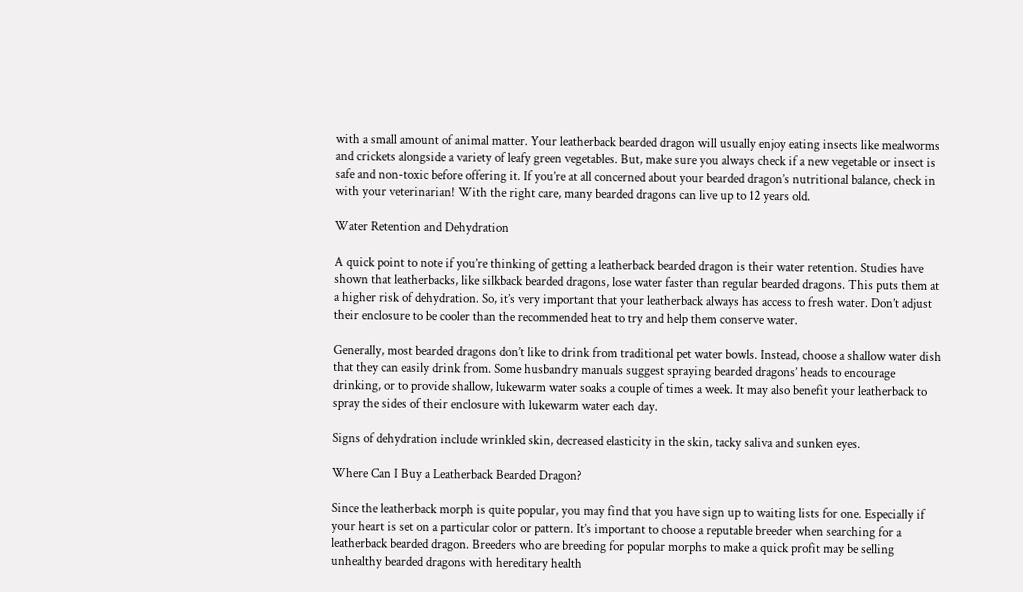with a small amount of animal matter. Your leatherback bearded dragon will usually enjoy eating insects like mealworms and crickets alongside a variety of leafy green vegetables. But, make sure you always check if a new vegetable or insect is safe and non-toxic before offering it. If you’re at all concerned about your bearded dragon’s nutritional balance, check in with your veterinarian! With the right care, many bearded dragons can live up to 12 years old.

Water Retention and Dehydration

A quick point to note if you’re thinking of getting a leatherback bearded dragon is their water retention. Studies have shown that leatherbacks, like silkback bearded dragons, lose water faster than regular bearded dragons. This puts them at a higher risk of dehydration. So, it’s very important that your leatherback always has access to fresh water. Don’t adjust their enclosure to be cooler than the recommended heat to try and help them conserve water.

Generally, most bearded dragons don’t like to drink from traditional pet water bowls. Instead, choose a shallow water dish that they can easily drink from. Some husbandry manuals suggest spraying bearded dragons’ heads to encourage drinking, or to provide shallow, lukewarm water soaks a couple of times a week. It may also benefit your leatherback to spray the sides of their enclosure with lukewarm water each day.

Signs of dehydration include wrinkled skin, decreased elasticity in the skin, tacky saliva and sunken eyes.

Where Can I Buy a Leatherback Bearded Dragon?

Since the leatherback morph is quite popular, you may find that you have sign up to waiting lists for one. Especially if your heart is set on a particular color or pattern. It’s important to choose a reputable breeder when searching for a leatherback bearded dragon. Breeders who are breeding for popular morphs to make a quick profit may be selling unhealthy bearded dragons with hereditary health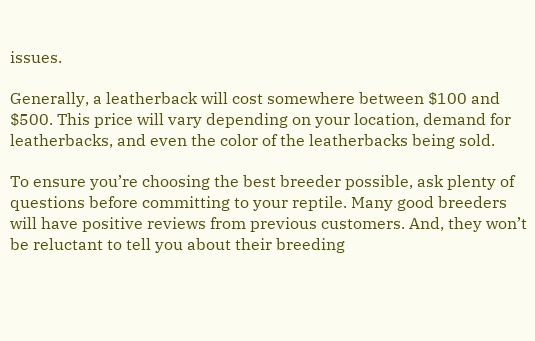issues.

Generally, a leatherback will cost somewhere between $100 and $500. This price will vary depending on your location, demand for leatherbacks, and even the color of the leatherbacks being sold.

To ensure you’re choosing the best breeder possible, ask plenty of questions before committing to your reptile. Many good breeders will have positive reviews from previous customers. And, they won’t be reluctant to tell you about their breeding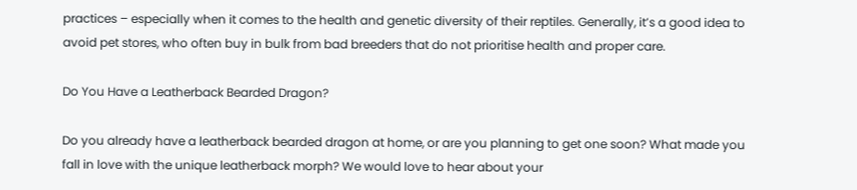practices – especially when it comes to the health and genetic diversity of their reptiles. Generally, it’s a good idea to avoid pet stores, who often buy in bulk from bad breeders that do not prioritise health and proper care.

Do You Have a Leatherback Bearded Dragon?

Do you already have a leatherback bearded dragon at home, or are you planning to get one soon? What made you fall in love with the unique leatherback morph? We would love to hear about your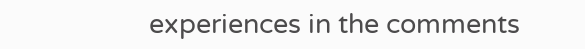experiences in the comments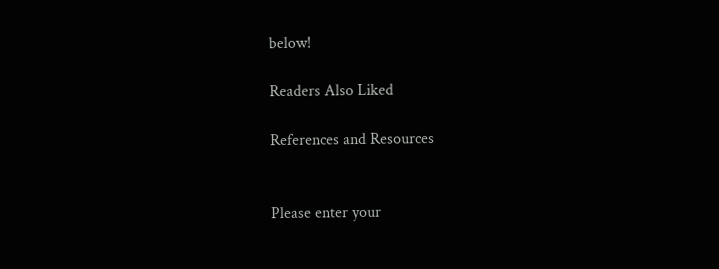below!

Readers Also Liked

References and Resources


Please enter your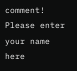comment!
Please enter your name here